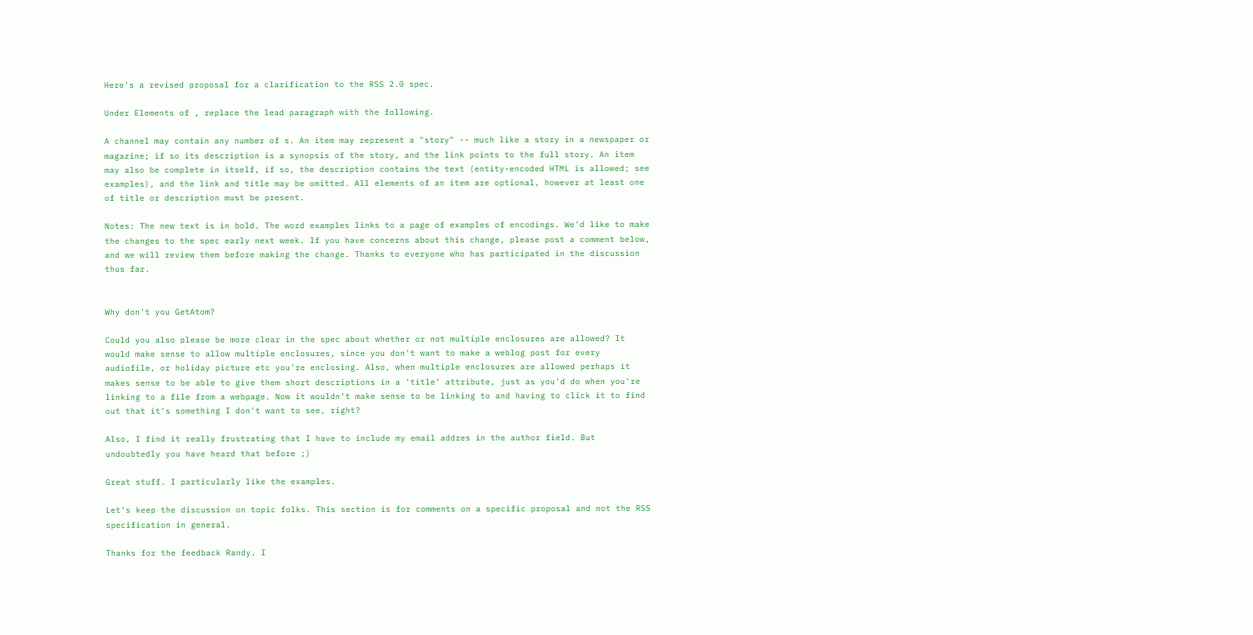Here's a revised proposal for a clarification to the RSS 2.0 spec.

Under Elements of , replace the lead paragraph with the following.

A channel may contain any number of s. An item may represent a "story" -- much like a story in a newspaper or magazine; if so its description is a synopsis of the story, and the link points to the full story. An item may also be complete in itself, if so, the description contains the text (entity-encoded HTML is allowed; see examples), and the link and title may be omitted. All elements of an item are optional, however at least one of title or description must be present.

Notes: The new text is in bold. The word examples links to a page of examples of encodings. We'd like to make the changes to the spec early next week. If you have concerns about this change, please post a comment below, and we will review them before making the change. Thanks to everyone who has participated in the discussion thus far.


Why don't you GetAtom?

Could you also please be more clear in the spec about whether or not multiple enclosures are allowed? It would make sense to allow multiple enclosures, since you don't want to make a weblog post for every audiofile, or holiday picture etc you're enclosing. Also, when multiple enclosures are allowed perhaps it makes sense to be able to give them short descriptions in a 'title' attribute, just as you'd do when you're linking to a file from a webpage. Now it wouldn't make sense to be linking to and having to click it to find out that it's something I don't want to see, right?

Also, I find it really frustrating that I have to include my email addres in the author field. But undoubtedly you have heard that before ;)

Great stuff. I particularly like the examples.

Let's keep the discussion on topic folks. This section is for comments on a specific proposal and not the RSS specification in general.

Thanks for the feedback Randy. I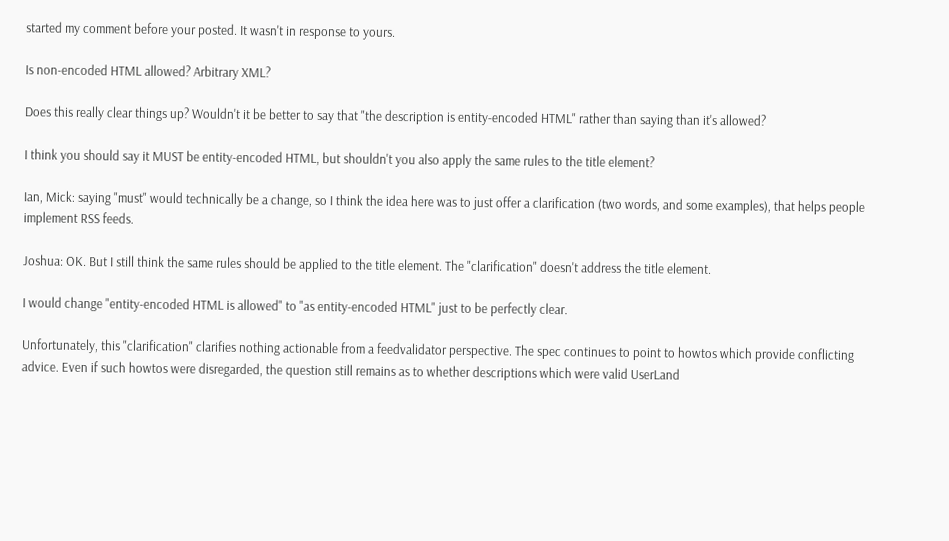started my comment before your posted. It wasn't in response to yours.

Is non-encoded HTML allowed? Arbitrary XML?

Does this really clear things up? Wouldn't it be better to say that "the description is entity-encoded HTML" rather than saying than it's allowed?

I think you should say it MUST be entity-encoded HTML, but shouldn't you also apply the same rules to the title element?

Ian, Mick: saying "must" would technically be a change, so I think the idea here was to just offer a clarification (two words, and some examples), that helps people implement RSS feeds.

Joshua: OK. But I still think the same rules should be applied to the title element. The "clarification" doesn't address the title element.

I would change "entity-encoded HTML is allowed" to "as entity-encoded HTML" just to be perfectly clear.

Unfortunately, this "clarification" clarifies nothing actionable from a feedvalidator perspective. The spec continues to point to howtos which provide conflicting advice. Even if such howtos were disregarded, the question still remains as to whether descriptions which were valid UserLand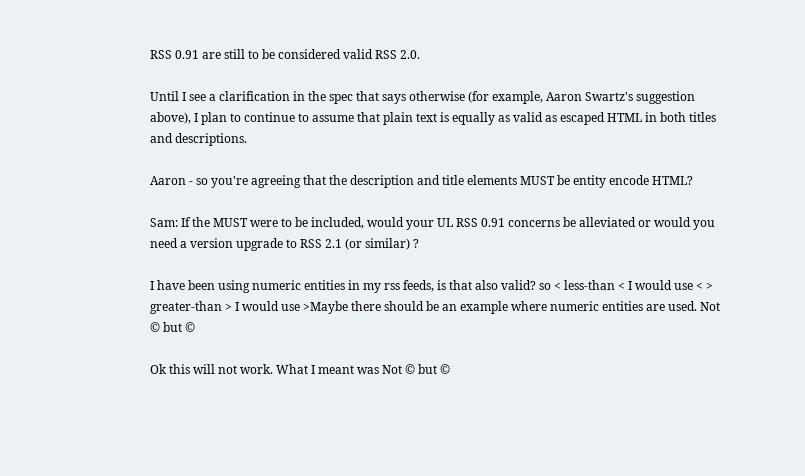RSS 0.91 are still to be considered valid RSS 2.0.

Until I see a clarification in the spec that says otherwise (for example, Aaron Swartz's suggestion above), I plan to continue to assume that plain text is equally as valid as escaped HTML in both titles and descriptions.

Aaron - so you're agreeing that the description and title elements MUST be entity encode HTML?

Sam: If the MUST were to be included, would your UL RSS 0.91 concerns be alleviated or would you need a version upgrade to RSS 2.1 (or similar) ?

I have been using numeric entities in my rss feeds, is that also valid? so < less-than < I would use < > greater-than > I would use >Maybe there should be an example where numeric entities are used. Not © but ©

Ok this will not work. What I meant was Not © but ©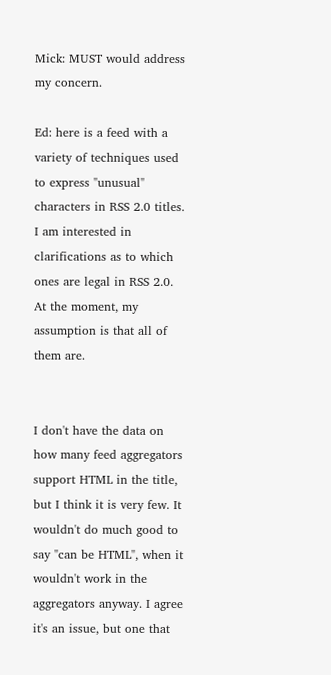Mick: MUST would address my concern.

Ed: here is a feed with a variety of techniques used to express "unusual" characters in RSS 2.0 titles. I am interested in clarifications as to which ones are legal in RSS 2.0. At the moment, my assumption is that all of them are.


I don't have the data on how many feed aggregators support HTML in the title, but I think it is very few. It wouldn't do much good to say "can be HTML", when it wouldn't work in the aggregators anyway. I agree it's an issue, but one that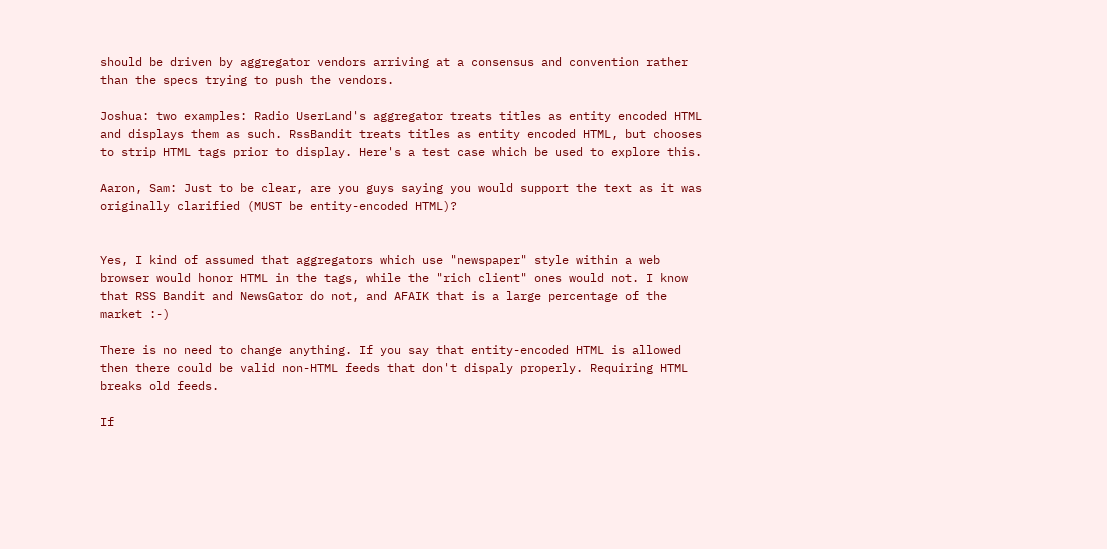should be driven by aggregator vendors arriving at a consensus and convention rather than the specs trying to push the vendors.

Joshua: two examples: Radio UserLand's aggregator treats titles as entity encoded HTML and displays them as such. RssBandit treats titles as entity encoded HTML, but chooses to strip HTML tags prior to display. Here's a test case which be used to explore this.

Aaron, Sam: Just to be clear, are you guys saying you would support the text as it was originally clarified (MUST be entity-encoded HTML)?


Yes, I kind of assumed that aggregators which use "newspaper" style within a web browser would honor HTML in the tags, while the "rich client" ones would not. I know that RSS Bandit and NewsGator do not, and AFAIK that is a large percentage of the market :-)

There is no need to change anything. If you say that entity-encoded HTML is allowed then there could be valid non-HTML feeds that don't dispaly properly. Requiring HTML breaks old feeds.

If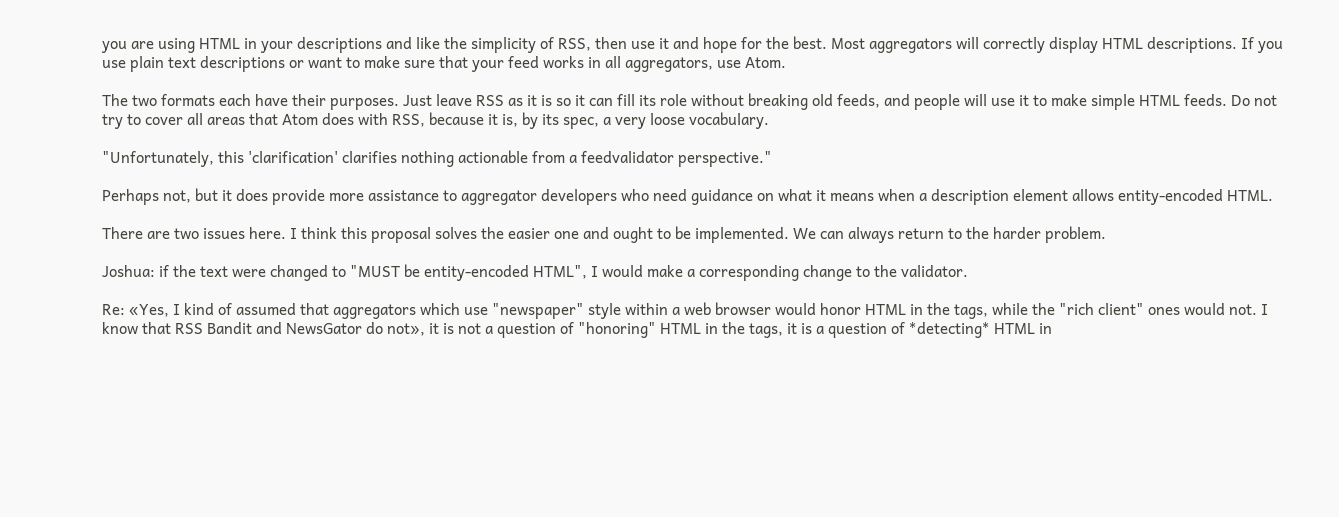you are using HTML in your descriptions and like the simplicity of RSS, then use it and hope for the best. Most aggregators will correctly display HTML descriptions. If you use plain text descriptions or want to make sure that your feed works in all aggregators, use Atom.

The two formats each have their purposes. Just leave RSS as it is so it can fill its role without breaking old feeds, and people will use it to make simple HTML feeds. Do not try to cover all areas that Atom does with RSS, because it is, by its spec, a very loose vocabulary.

"Unfortunately, this 'clarification' clarifies nothing actionable from a feedvalidator perspective."

Perhaps not, but it does provide more assistance to aggregator developers who need guidance on what it means when a description element allows entity-encoded HTML.

There are two issues here. I think this proposal solves the easier one and ought to be implemented. We can always return to the harder problem.

Joshua: if the text were changed to "MUST be entity-encoded HTML", I would make a corresponding change to the validator.

Re: «Yes, I kind of assumed that aggregators which use "newspaper" style within a web browser would honor HTML in the tags, while the "rich client" ones would not. I know that RSS Bandit and NewsGator do not», it is not a question of "honoring" HTML in the tags, it is a question of *detecting* HTML in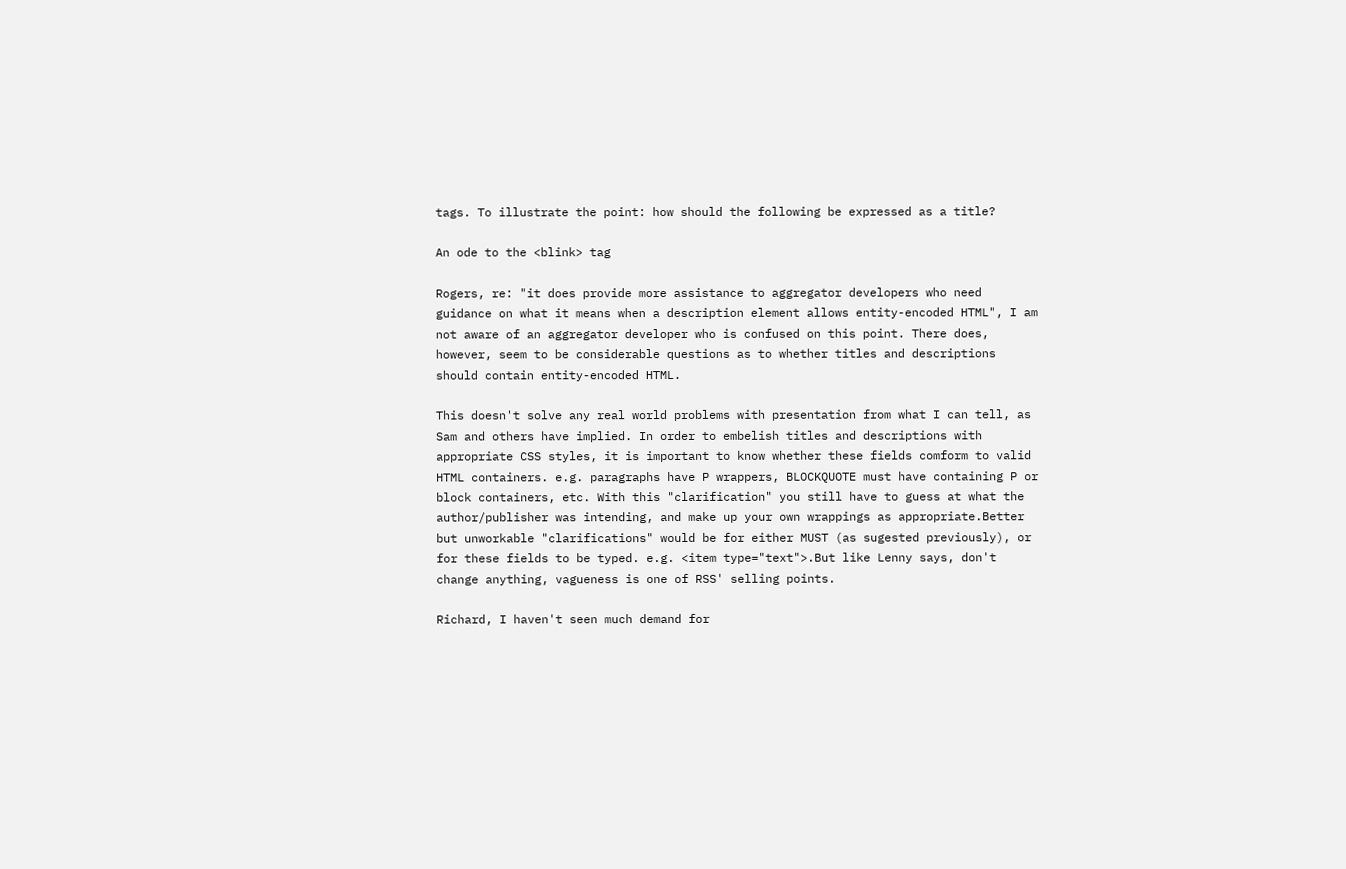tags. To illustrate the point: how should the following be expressed as a title?

An ode to the <blink> tag

Rogers, re: "it does provide more assistance to aggregator developers who need guidance on what it means when a description element allows entity-encoded HTML", I am not aware of an aggregator developer who is confused on this point. There does, however, seem to be considerable questions as to whether titles and descriptions should contain entity-encoded HTML.

This doesn't solve any real world problems with presentation from what I can tell, as Sam and others have implied. In order to embelish titles and descriptions with appropriate CSS styles, it is important to know whether these fields comform to valid HTML containers. e.g. paragraphs have P wrappers, BLOCKQUOTE must have containing P or block containers, etc. With this "clarification" you still have to guess at what the author/publisher was intending, and make up your own wrappings as appropriate.Better but unworkable "clarifications" would be for either MUST (as sugested previously), or for these fields to be typed. e.g. <item type="text">.But like Lenny says, don't change anything, vagueness is one of RSS' selling points.

Richard, I haven't seen much demand for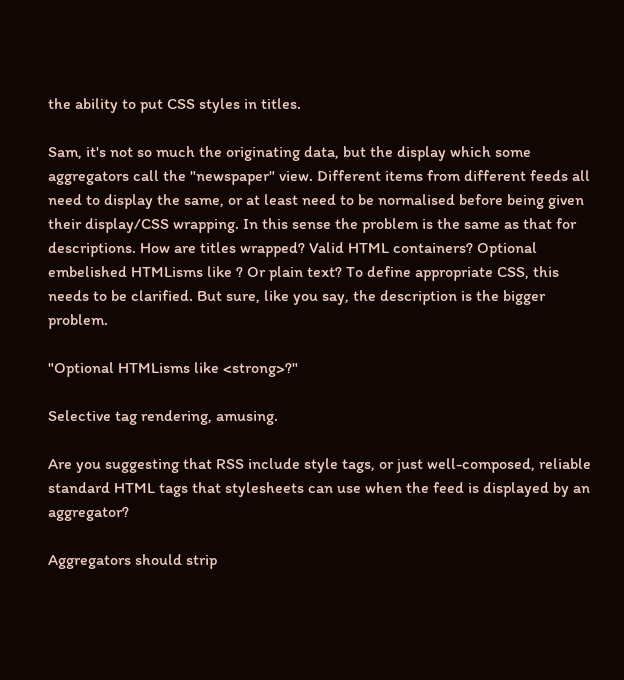the ability to put CSS styles in titles.

Sam, it's not so much the originating data, but the display which some aggregators call the "newspaper" view. Different items from different feeds all need to display the same, or at least need to be normalised before being given their display/CSS wrapping. In this sense the problem is the same as that for descriptions. How are titles wrapped? Valid HTML containers? Optional embelished HTMLisms like ? Or plain text? To define appropriate CSS, this needs to be clarified. But sure, like you say, the description is the bigger problem.

"Optional HTMLisms like <strong>?"

Selective tag rendering, amusing.

Are you suggesting that RSS include style tags, or just well-composed, reliable standard HTML tags that stylesheets can use when the feed is displayed by an aggregator?

Aggregators should strip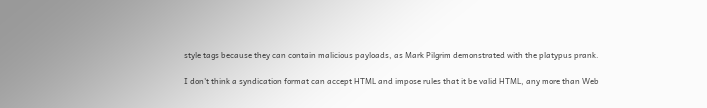style tags because they can contain malicious payloads, as Mark Pilgrim demonstrated with the platypus prank.

I don't think a syndication format can accept HTML and impose rules that it be valid HTML, any more than Web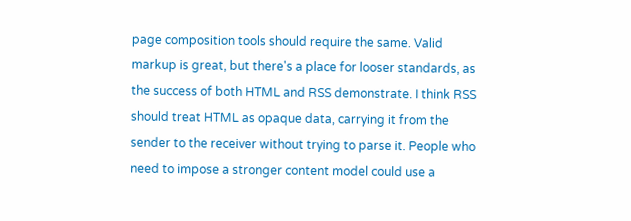page composition tools should require the same. Valid markup is great, but there's a place for looser standards, as the success of both HTML and RSS demonstrate. I think RSS should treat HTML as opaque data, carrying it from the sender to the receiver without trying to parse it. People who need to impose a stronger content model could use a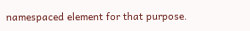namespaced element for that purpose.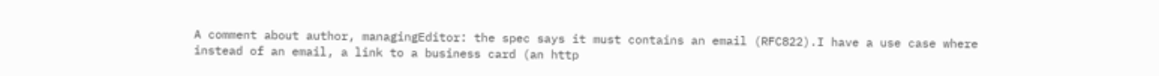A comment about author, managingEditor: the spec says it must contains an email (RFC822).I have a use case where instead of an email, a link to a business card (an http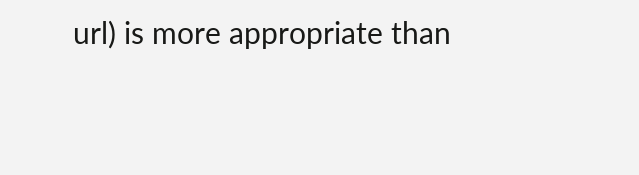url) is more appropriate than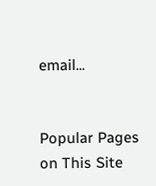email...


Popular Pages on This Site